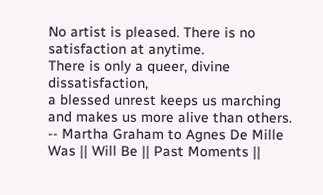No artist is pleased. There is no satisfaction at anytime.
There is only a queer, divine dissatisfaction,
a blessed unrest keeps us marching and makes us more alive than others.
-- Martha Graham to Agnes De Mille
Was || Will Be || Past Moments ||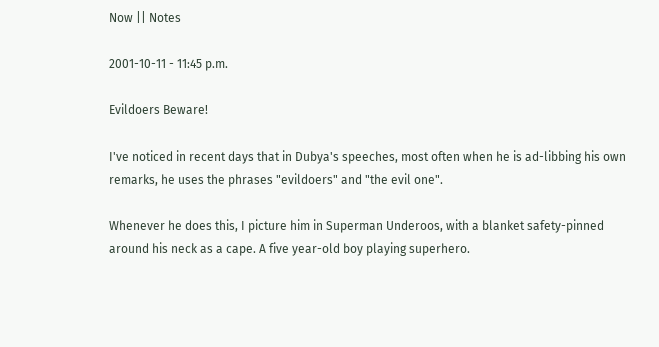Now || Notes

2001-10-11 - 11:45 p.m.

Evildoers Beware!

I've noticed in recent days that in Dubya's speeches, most often when he is ad-libbing his own remarks, he uses the phrases "evildoers" and "the evil one".

Whenever he does this, I picture him in Superman Underoos, with a blanket safety-pinned around his neck as a cape. A five year-old boy playing superhero.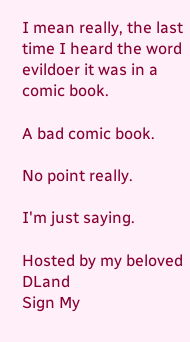I mean really, the last time I heard the word evildoer it was in a comic book.

A bad comic book.

No point really.

I'm just saying.

Hosted by my beloved DLand
Sign My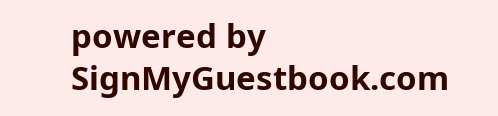powered by SignMyGuestbook.com